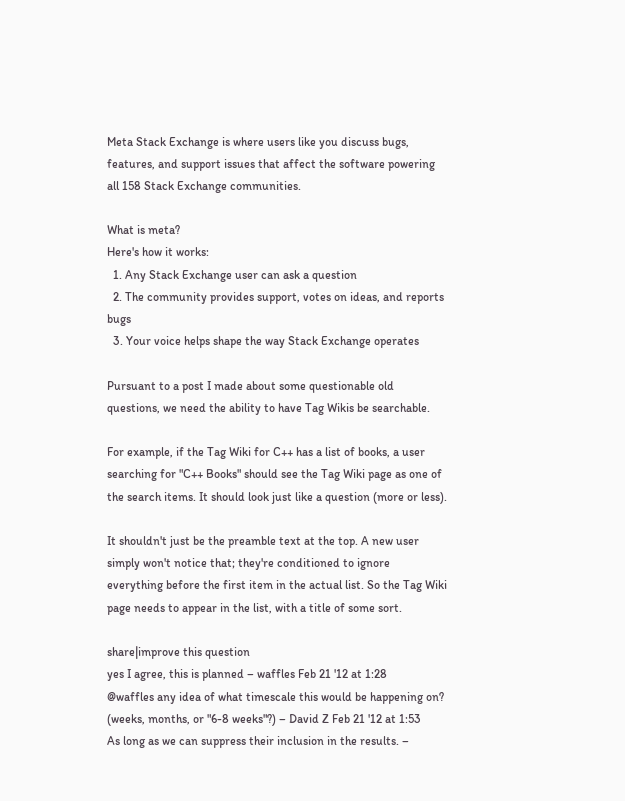Meta Stack Exchange is where users like you discuss bugs, features, and support issues that affect the software powering all 158 Stack Exchange communities.

What is meta?
Here's how it works:
  1. Any Stack Exchange user can ask a question
  2. The community provides support, votes on ideas, and reports bugs
  3. Your voice helps shape the way Stack Exchange operates

Pursuant to a post I made about some questionable old questions, we need the ability to have Tag Wikis be searchable.

For example, if the Tag Wiki for C++ has a list of books, a user searching for "C++ Books" should see the Tag Wiki page as one of the search items. It should look just like a question (more or less).

It shouldn't just be the preamble text at the top. A new user simply won't notice that; they're conditioned to ignore everything before the first item in the actual list. So the Tag Wiki page needs to appear in the list, with a title of some sort.

share|improve this question
yes I agree, this is planned – waffles Feb 21 '12 at 1:28
@waffles any idea of what timescale this would be happening on? (weeks, months, or "6-8 weeks"?) – David Z Feb 21 '12 at 1:53
As long as we can suppress their inclusion in the results. –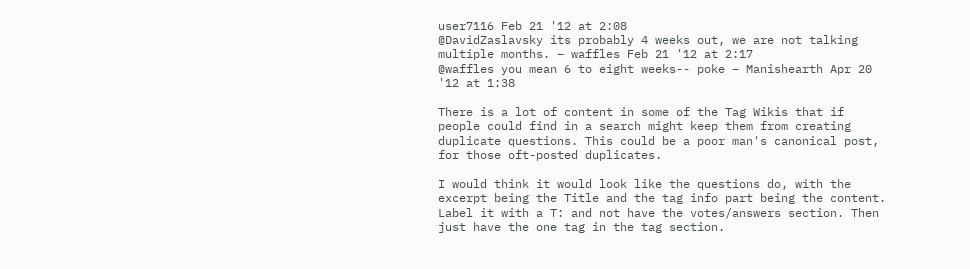user7116 Feb 21 '12 at 2:08
@DavidZaslavsky its probably 4 weeks out, we are not talking multiple months. – waffles Feb 21 '12 at 2:17
@waffles you mean 6 to eight weeks-- poke – Manishearth Apr 20 '12 at 1:38

There is a lot of content in some of the Tag Wikis that if people could find in a search might keep them from creating duplicate questions. This could be a poor man's canonical post, for those oft-posted duplicates.

I would think it would look like the questions do, with the excerpt being the Title and the tag info part being the content. Label it with a T: and not have the votes/answers section. Then just have the one tag in the tag section.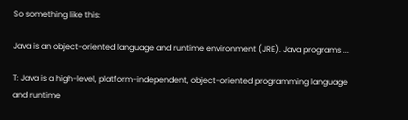So something like this:

Java is an object-oriented language and runtime environment (JRE). Java programs ...

T: Java is a high-level, platform-independent, object-oriented programming language and runtime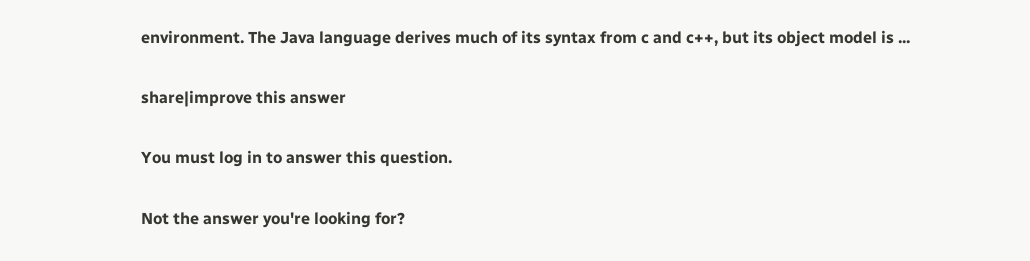environment. The Java language derives much of its syntax from c and c++, but its object model is ...

share|improve this answer

You must log in to answer this question.

Not the answer you're looking for?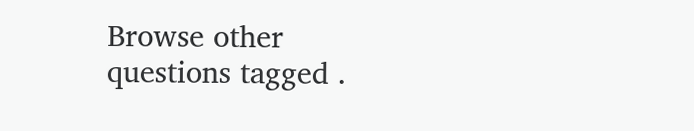Browse other questions tagged .